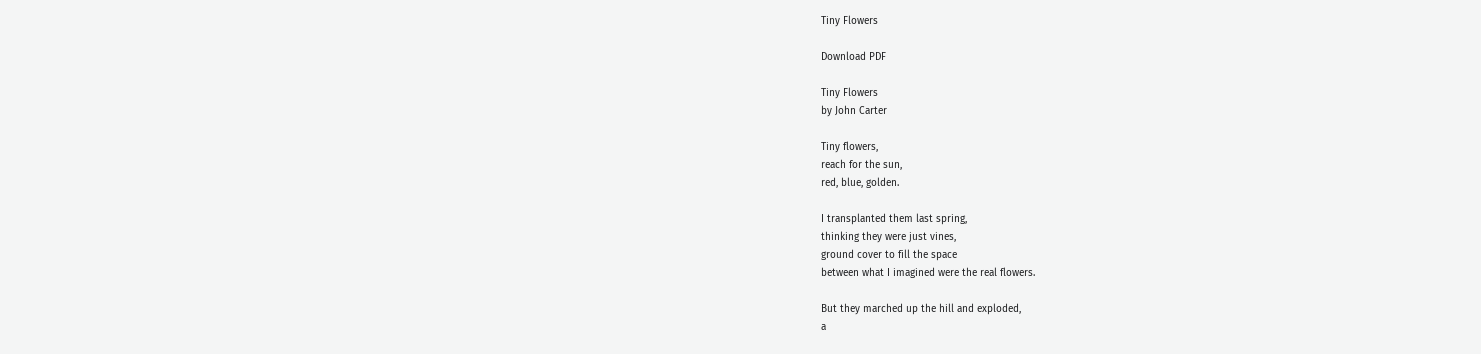Tiny Flowers

Download PDF

Tiny Flowers
by John Carter

Tiny flowers,
reach for the sun,
red, blue, golden.

I transplanted them last spring,
thinking they were just vines,
ground cover to fill the space
between what I imagined were the real flowers.

But they marched up the hill and exploded,
a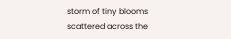storm of tiny blooms scattered across the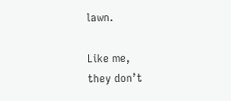lawn.

Like me,
they don’t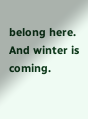belong here.
And winter is coming.